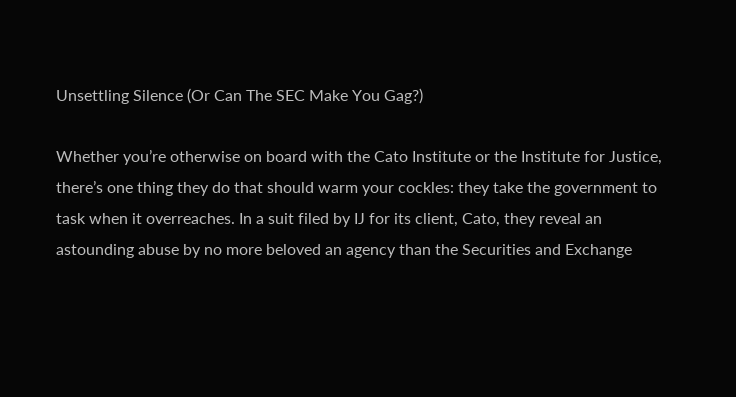Unsettling Silence (Or Can The SEC Make You Gag?)

Whether you’re otherwise on board with the Cato Institute or the Institute for Justice, there’s one thing they do that should warm your cockles: they take the government to task when it overreaches. In a suit filed by IJ for its client, Cato, they reveal an astounding abuse by no more beloved an agency than the Securities and Exchange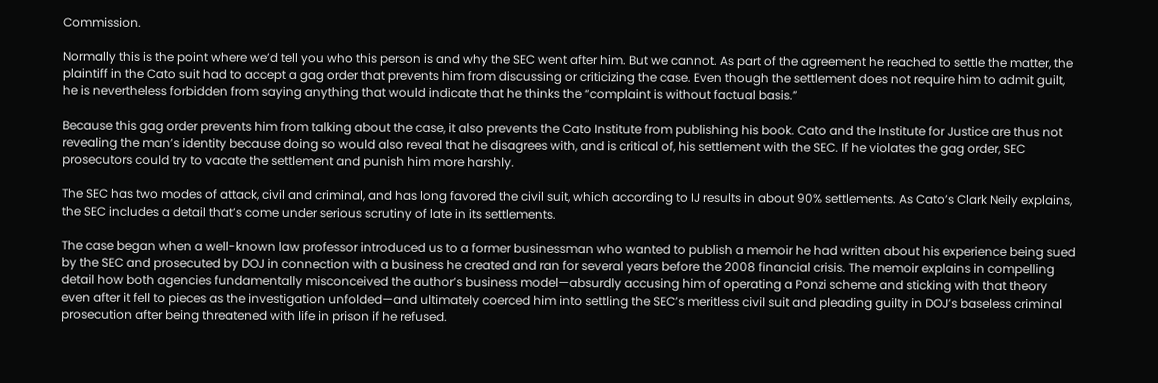Commission.

Normally this is the point where we’d tell you who this person is and why the SEC went after him. But we cannot. As part of the agreement he reached to settle the matter, the plaintiff in the Cato suit had to accept a gag order that prevents him from discussing or criticizing the case. Even though the settlement does not require him to admit guilt, he is nevertheless forbidden from saying anything that would indicate that he thinks the “complaint is without factual basis.”

Because this gag order prevents him from talking about the case, it also prevents the Cato Institute from publishing his book. Cato and the Institute for Justice are thus not revealing the man’s identity because doing so would also reveal that he disagrees with, and is critical of, his settlement with the SEC. If he violates the gag order, SEC prosecutors could try to vacate the settlement and punish him more harshly.

The SEC has two modes of attack, civil and criminal, and has long favored the civil suit, which according to IJ results in about 90% settlements. As Cato’s Clark Neily explains, the SEC includes a detail that’s come under serious scrutiny of late in its settlements.

The case began when a well-known law professor introduced us to a former businessman who wanted to publish a memoir he had written about his experience being sued by the SEC and prosecuted by DOJ in connection with a business he created and ran for several years before the 2008 financial crisis. The memoir explains in compelling detail how both agencies fundamentally misconceived the author’s business model—absurdly accusing him of operating a Ponzi scheme and sticking with that theory even after it fell to pieces as the investigation unfolded—and ultimately coerced him into settling the SEC’s meritless civil suit and pleading guilty in DOJ’s baseless criminal prosecution after being threatened with life in prison if he refused.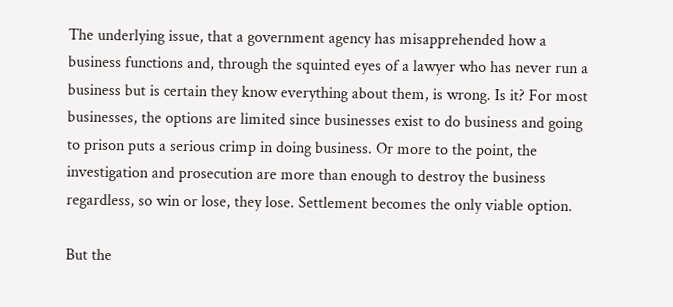The underlying issue, that a government agency has misapprehended how a business functions and, through the squinted eyes of a lawyer who has never run a business but is certain they know everything about them, is wrong. Is it? For most businesses, the options are limited since businesses exist to do business and going to prison puts a serious crimp in doing business. Or more to the point, the investigation and prosecution are more than enough to destroy the business regardless, so win or lose, they lose. Settlement becomes the only viable option.

But the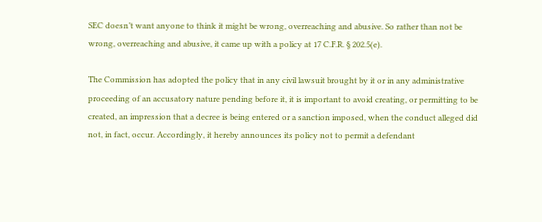SEC doesn’t want anyone to think it might be wrong, overreaching and abusive. So rather than not be wrong, overreaching and abusive, it came up with a policy at 17 C.F.R. § 202.5(e).

The Commission has adopted the policy that in any civil lawsuit brought by it or in any administrative proceeding of an accusatory nature pending before it, it is important to avoid creating, or permitting to be created, an impression that a decree is being entered or a sanction imposed, when the conduct alleged did not, in fact, occur. Accordingly, it hereby announces its policy not to permit a defendant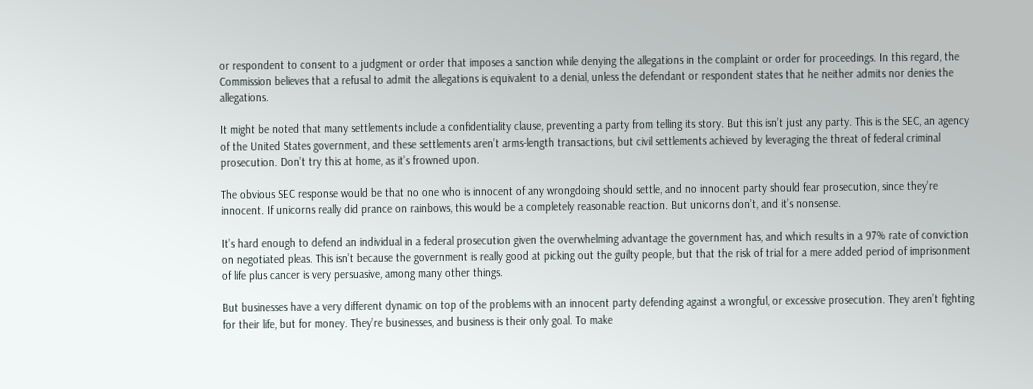or respondent to consent to a judgment or order that imposes a sanction while denying the allegations in the complaint or order for proceedings. In this regard, the Commission believes that a refusal to admit the allegations is equivalent to a denial, unless the defendant or respondent states that he neither admits nor denies the allegations.

It might be noted that many settlements include a confidentiality clause, preventing a party from telling its story. But this isn’t just any party. This is the SEC, an agency of the United States government, and these settlements aren’t arms-length transactions, but civil settlements achieved by leveraging the threat of federal criminal prosecution. Don’t try this at home, as it’s frowned upon.

The obvious SEC response would be that no one who is innocent of any wrongdoing should settle, and no innocent party should fear prosecution, since they’re innocent. If unicorns really did prance on rainbows, this would be a completely reasonable reaction. But unicorns don’t, and it’s nonsense.

It’s hard enough to defend an individual in a federal prosecution given the overwhelming advantage the government has, and which results in a 97% rate of conviction on negotiated pleas. This isn’t because the government is really good at picking out the guilty people, but that the risk of trial for a mere added period of imprisonment of life plus cancer is very persuasive, among many other things.

But businesses have a very different dynamic on top of the problems with an innocent party defending against a wrongful, or excessive prosecution. They aren’t fighting for their life, but for money. They’re businesses, and business is their only goal. To make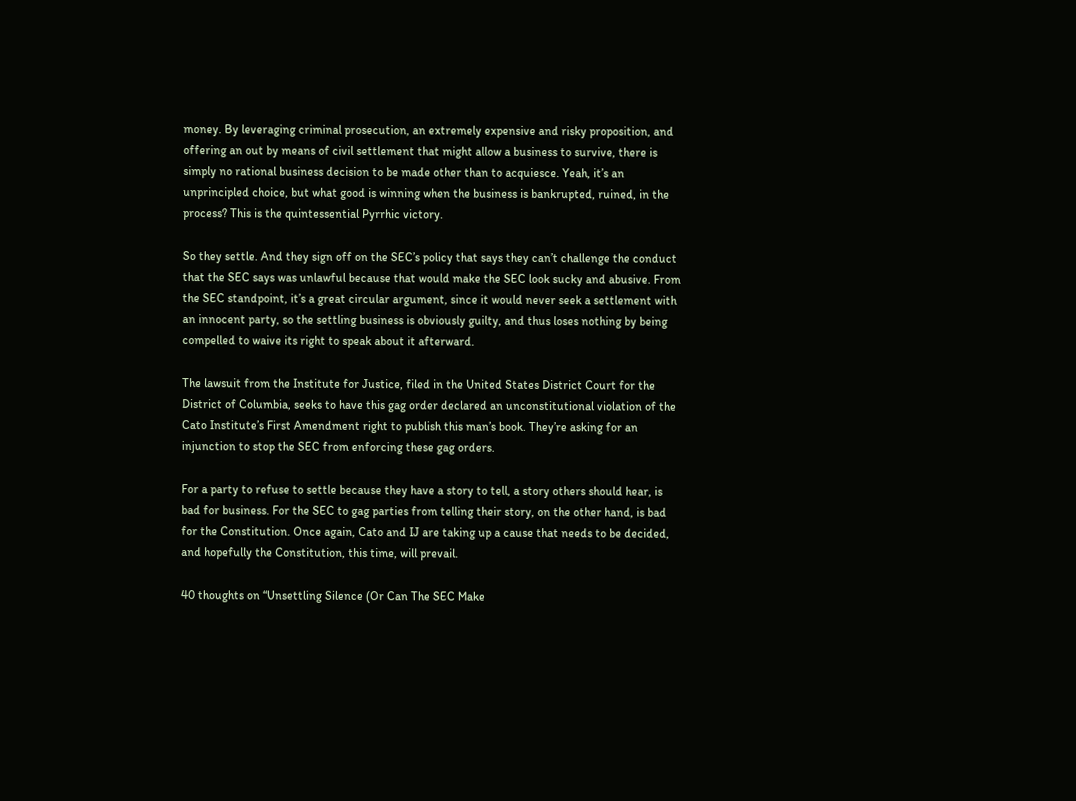money. By leveraging criminal prosecution, an extremely expensive and risky proposition, and offering an out by means of civil settlement that might allow a business to survive, there is simply no rational business decision to be made other than to acquiesce. Yeah, it’s an unprincipled choice, but what good is winning when the business is bankrupted, ruined, in the process? This is the quintessential Pyrrhic victory.

So they settle. And they sign off on the SEC’s policy that says they can’t challenge the conduct that the SEC says was unlawful because that would make the SEC look sucky and abusive. From the SEC standpoint, it’s a great circular argument, since it would never seek a settlement with an innocent party, so the settling business is obviously guilty, and thus loses nothing by being compelled to waive its right to speak about it afterward.

The lawsuit from the Institute for Justice, filed in the United States District Court for the District of Columbia, seeks to have this gag order declared an unconstitutional violation of the Cato Institute’s First Amendment right to publish this man’s book. They’re asking for an injunction to stop the SEC from enforcing these gag orders.

For a party to refuse to settle because they have a story to tell, a story others should hear, is bad for business. For the SEC to gag parties from telling their story, on the other hand, is bad for the Constitution. Once again, Cato and IJ are taking up a cause that needs to be decided, and hopefully the Constitution, this time, will prevail.

40 thoughts on “Unsettling Silence (Or Can The SEC Make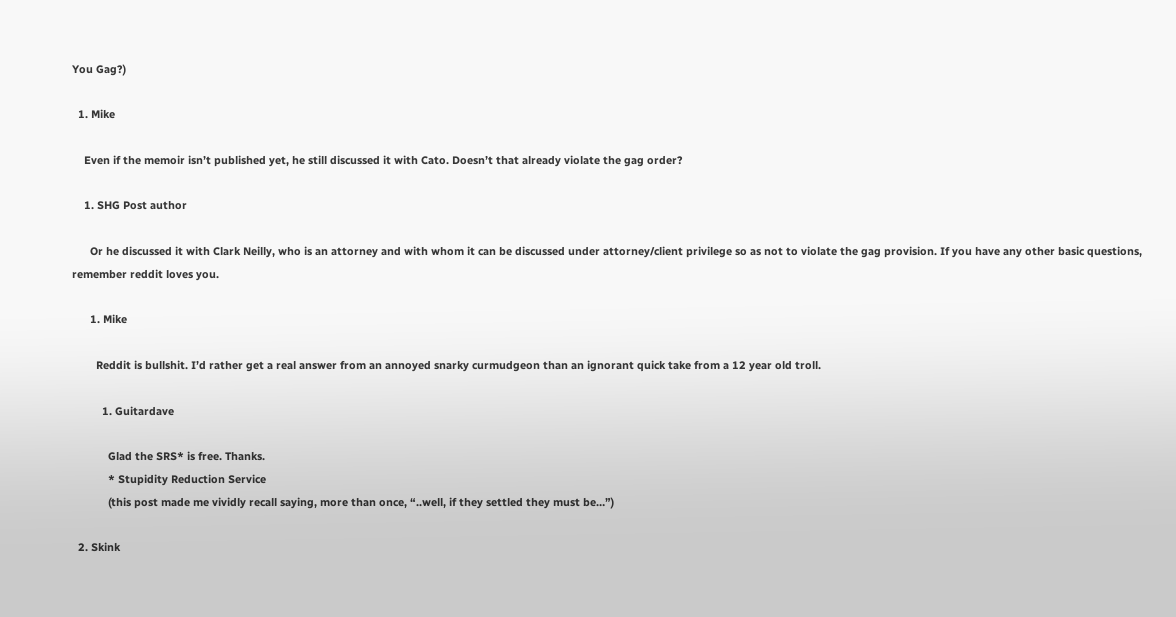You Gag?)

  1. Mike

    Even if the memoir isn’t published yet, he still discussed it with Cato. Doesn’t that already violate the gag order?

    1. SHG Post author

      Or he discussed it with Clark Neilly, who is an attorney and with whom it can be discussed under attorney/client privilege so as not to violate the gag provision. If you have any other basic questions, remember reddit loves you.

      1. Mike

        Reddit is bullshit. I’d rather get a real answer from an annoyed snarky curmudgeon than an ignorant quick take from a 12 year old troll.

          1. Guitardave

            Glad the SRS* is free. Thanks.
            * Stupidity Reduction Service
            (this post made me vividly recall saying, more than once, “..well, if they settled they must be…”)

  2. Skink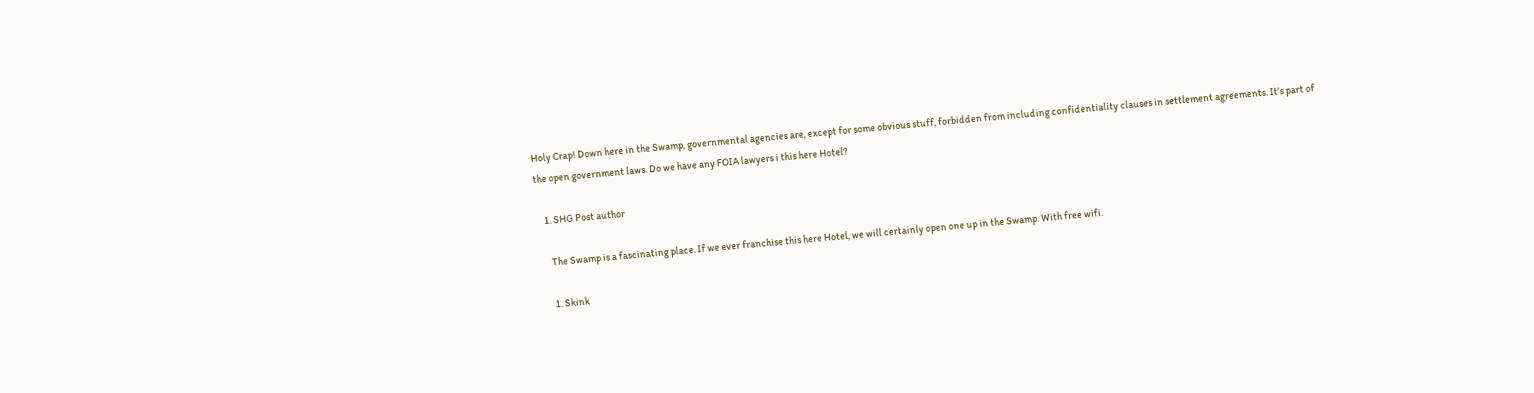Holy Crap! Down here in the Swamp, governmental agencies are, except for some obvious stuff, forbidden from including confidentiality clauses in settlement agreements. It’s part of the open government laws. Do we have any FOIA lawyers i this here Hotel?

    1. SHG Post author

      The Swamp is a fascinating place. If we ever franchise this here Hotel, we will certainly open one up in the Swamp. With free wifi.

      1. Skink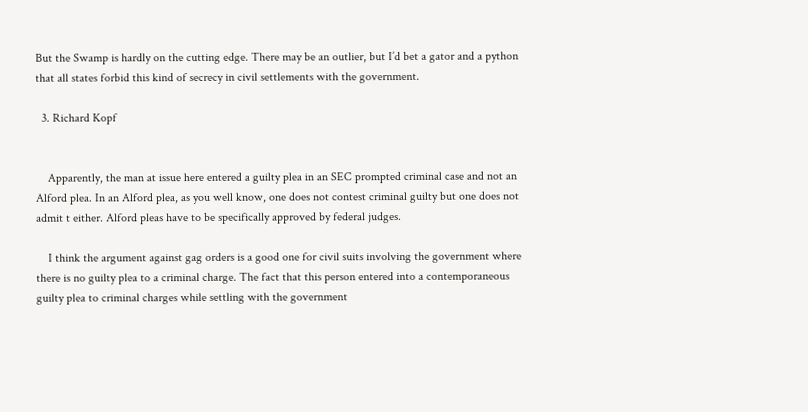But the Swamp is hardly on the cutting edge. There may be an outlier, but I’d bet a gator and a python that all states forbid this kind of secrecy in civil settlements with the government.

  3. Richard Kopf


    Apparently, the man at issue here entered a guilty plea in an SEC prompted criminal case and not an Alford plea. In an Alford plea, as you well know, one does not contest criminal guilty but one does not admit t either. Alford pleas have to be specifically approved by federal judges.

    I think the argument against gag orders is a good one for civil suits involving the government where there is no guilty plea to a criminal charge. The fact that this person entered into a contemporaneous guilty plea to criminal charges while settling with the government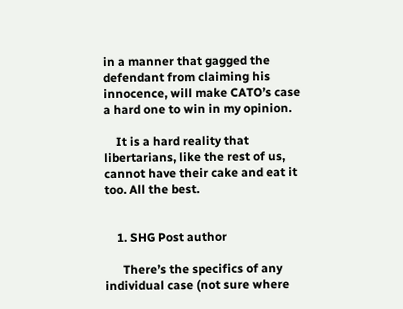in a manner that gagged the defendant from claiming his innocence, will make CATO’s case a hard one to win in my opinion.

    It is a hard reality that libertarians, like the rest of us, cannot have their cake and eat it too. All the best.


    1. SHG Post author

      There’s the specifics of any individual case (not sure where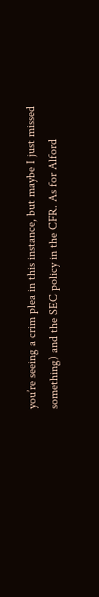you’re seeing a crim plea in this instance, but maybe I just missed something) and the SEC policy in the CFR. As for Alford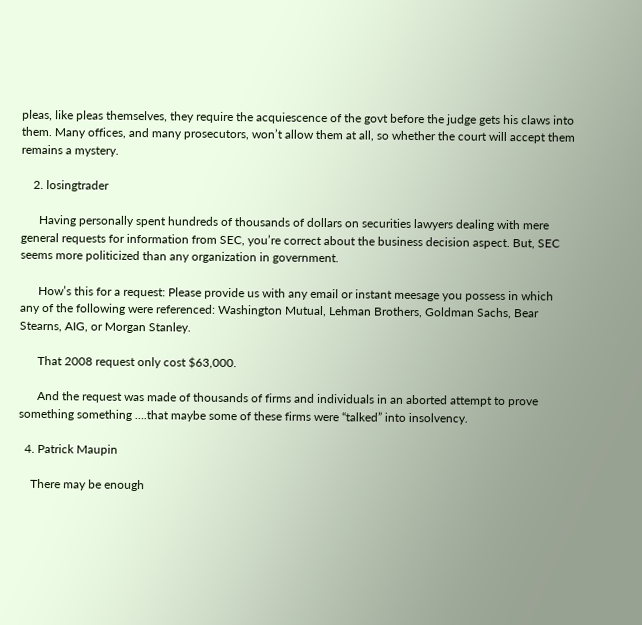pleas, like pleas themselves, they require the acquiescence of the govt before the judge gets his claws into them. Many offices, and many prosecutors, won’t allow them at all, so whether the court will accept them remains a mystery.

    2. losingtrader

      Having personally spent hundreds of thousands of dollars on securities lawyers dealing with mere general requests for information from SEC, you’re correct about the business decision aspect. But, SEC seems more politicized than any organization in government.

      How’s this for a request: Please provide us with any email or instant meesage you possess in which any of the following were referenced: Washington Mutual, Lehman Brothers, Goldman Sachs, Bear Stearns, AIG, or Morgan Stanley.

      That 2008 request only cost $63,000.

      And the request was made of thousands of firms and individuals in an aborted attempt to prove something something ….that maybe some of these firms were “talked” into insolvency.

  4. Patrick Maupin

    There may be enough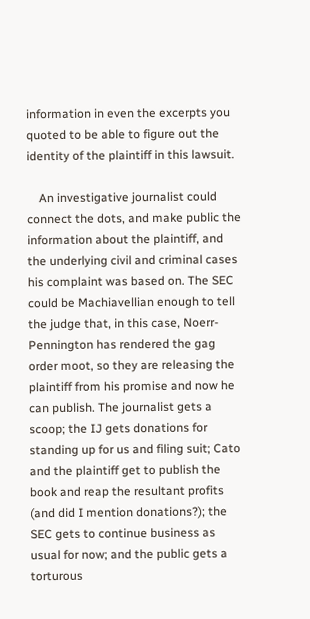information in even the excerpts you quoted to be able to figure out the identity of the plaintiff in this lawsuit.

    An investigative journalist could connect the dots, and make public the information about the plaintiff, and the underlying civil and criminal cases his complaint was based on. The SEC could be Machiavellian enough to tell the judge that, in this case, Noerr-Pennington has rendered the gag order moot, so they are releasing the plaintiff from his promise and now he can publish. The journalist gets a scoop; the IJ gets donations for standing up for us and filing suit; Cato and the plaintiff get to publish the book and reap the resultant profits (and did I mention donations?); the SEC gets to continue business as usual for now; and the public gets a torturous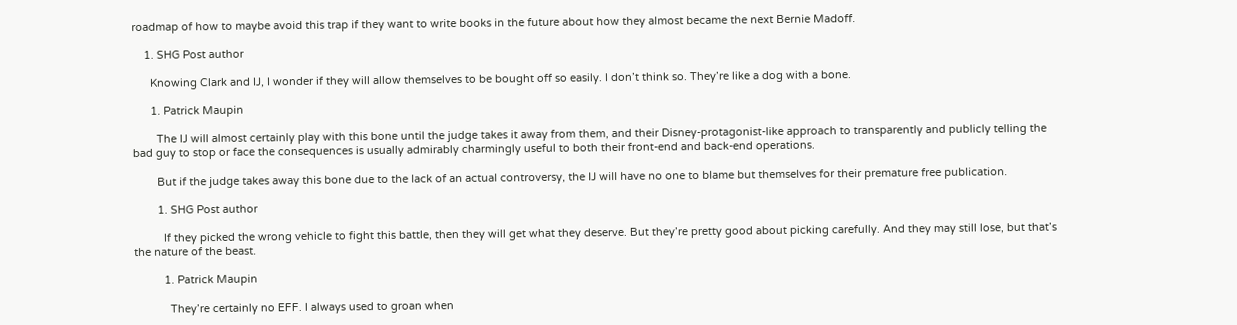roadmap of how to maybe avoid this trap if they want to write books in the future about how they almost became the next Bernie Madoff.

    1. SHG Post author

      Knowing Clark and IJ, I wonder if they will allow themselves to be bought off so easily. I don’t think so. They’re like a dog with a bone.

      1. Patrick Maupin

        The IJ will almost certainly play with this bone until the judge takes it away from them, and their Disney-protagonist-like approach to transparently and publicly telling the bad guy to stop or face the consequences is usually admirably charmingly useful to both their front-end and back-end operations.

        But if the judge takes away this bone due to the lack of an actual controversy, the IJ will have no one to blame but themselves for their premature free publication.

        1. SHG Post author

          If they picked the wrong vehicle to fight this battle, then they will get what they deserve. But they’re pretty good about picking carefully. And they may still lose, but that’s the nature of the beast.

          1. Patrick Maupin

            They’re certainly no EFF. I always used to groan when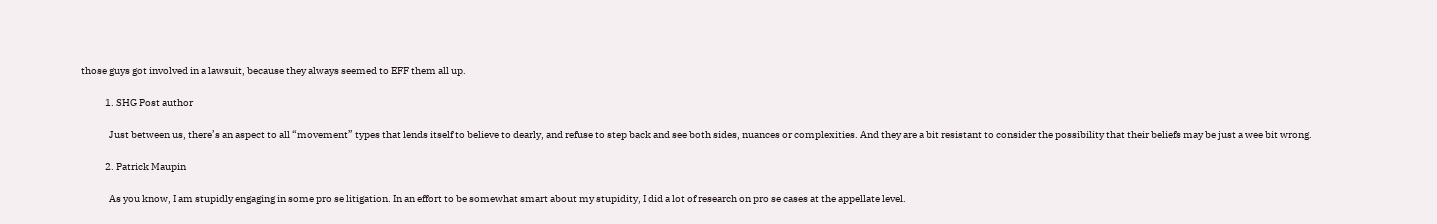those guys got involved in a lawsuit, because they always seemed to EFF them all up.

            1. SHG Post author

              Just between us, there’s an aspect to all “movement” types that lends itself to believe to dearly, and refuse to step back and see both sides, nuances or complexities. And they are a bit resistant to consider the possibility that their beliefs may be just a wee bit wrong.

            2. Patrick Maupin

              As you know, I am stupidly engaging in some pro se litigation. In an effort to be somewhat smart about my stupidity, I did a lot of research on pro se cases at the appellate level.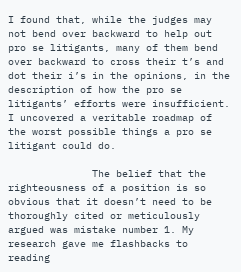I found that, while the judges may not bend over backward to help out pro se litigants, many of them bend over backward to cross their t’s and dot their i’s in the opinions, in the description of how the pro se litigants’ efforts were insufficient. I uncovered a veritable roadmap of the worst possible things a pro se litigant could do.

              The belief that the righteousness of a position is so obvious that it doesn’t need to be thoroughly cited or meticulously argued was mistake number 1. My research gave me flashbacks to reading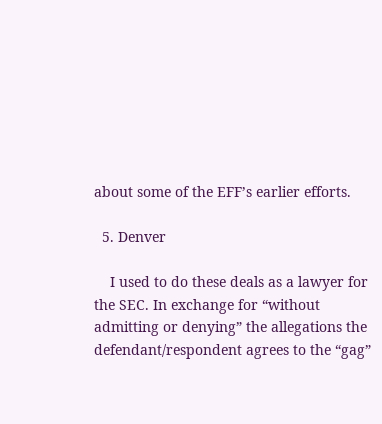about some of the EFF’s earlier efforts.

  5. Denver

    I used to do these deals as a lawyer for the SEC. In exchange for “without admitting or denying” the allegations the defendant/respondent agrees to the “gag”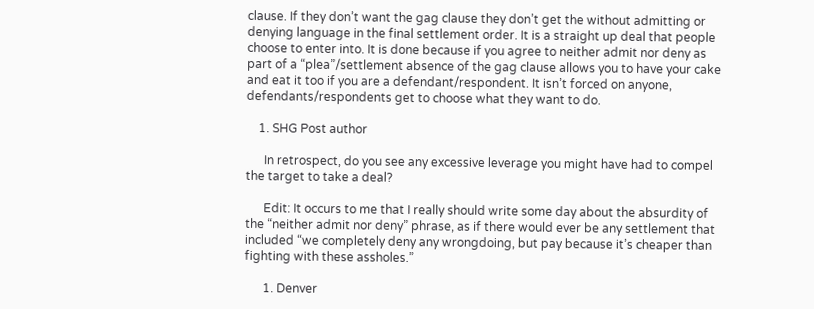clause. If they don’t want the gag clause they don’t get the without admitting or denying language in the final settlement order. It is a straight up deal that people choose to enter into. It is done because if you agree to neither admit nor deny as part of a “plea”/settlement absence of the gag clause allows you to have your cake and eat it too if you are a defendant/respondent. It isn’t forced on anyone, defendants/respondents get to choose what they want to do.

    1. SHG Post author

      In retrospect, do you see any excessive leverage you might have had to compel the target to take a deal?

      Edit: It occurs to me that I really should write some day about the absurdity of the “neither admit nor deny” phrase, as if there would ever be any settlement that included “we completely deny any wrongdoing, but pay because it’s cheaper than fighting with these assholes.”

      1. Denver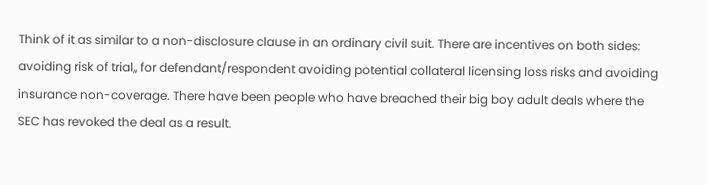Think of it as similar to a non-disclosure clause in an ordinary civil suit. There are incentives on both sides: avoiding risk of trial,, for defendant/respondent avoiding potential collateral licensing loss risks and avoiding insurance non-coverage. There have been people who have breached their big boy adult deals where the SEC has revoked the deal as a result.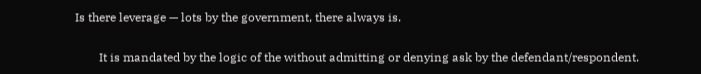Is there leverage — lots by the government, there always is.

        It is mandated by the logic of the without admitting or denying ask by the defendant/respondent.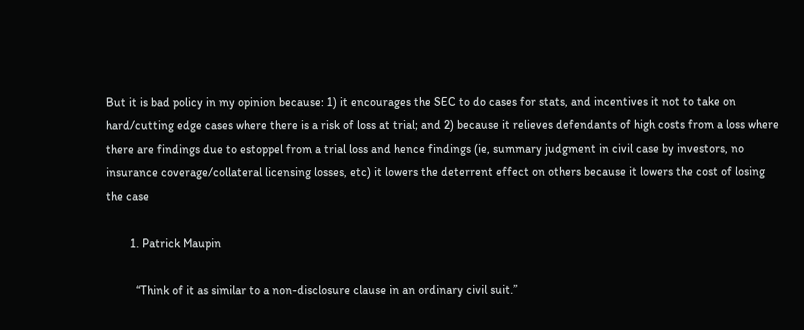But it is bad policy in my opinion because: 1) it encourages the SEC to do cases for stats, and incentives it not to take on hard/cutting edge cases where there is a risk of loss at trial; and 2) because it relieves defendants of high costs from a loss where there are findings due to estoppel from a trial loss and hence findings (ie, summary judgment in civil case by investors, no insurance coverage/collateral licensing losses, etc) it lowers the deterrent effect on others because it lowers the cost of losing the case

        1. Patrick Maupin

          “Think of it as similar to a non-disclosure clause in an ordinary civil suit.”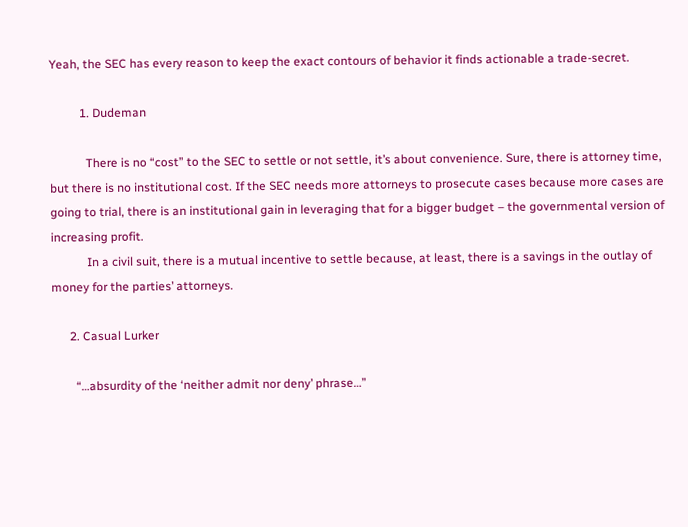Yeah, the SEC has every reason to keep the exact contours of behavior it finds actionable a trade-secret.

          1. Dudeman

            There is no “cost” to the SEC to settle or not settle, it’s about convenience. Sure, there is attorney time, but there is no institutional cost. If the SEC needs more attorneys to prosecute cases because more cases are going to trial, there is an institutional gain in leveraging that for a bigger budget – the governmental version of increasing profit.
            In a civil suit, there is a mutual incentive to settle because, at least, there is a savings in the outlay of money for the parties’ attorneys.

      2. Casual Lurker

        “…absurdity of the ‘neither admit nor deny’ phrase…”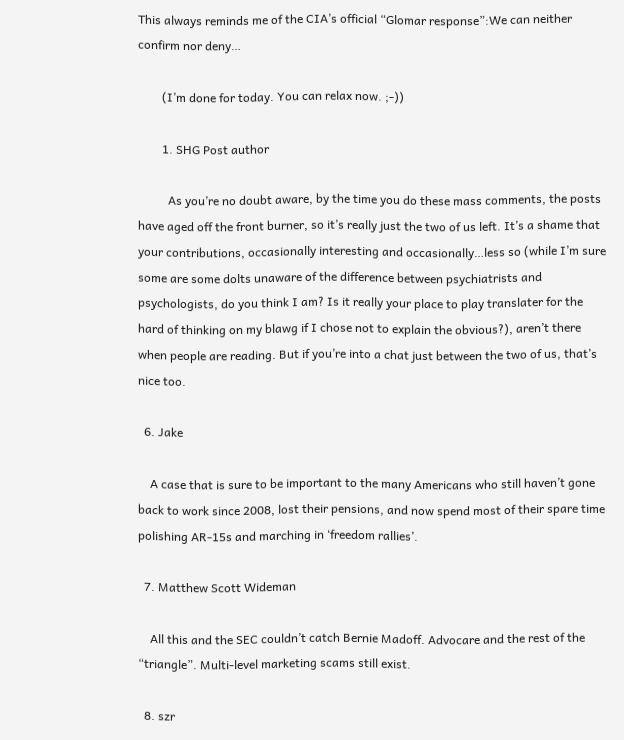This always reminds me of the CIA’s official “Glomar response”:We can neither confirm nor deny…

        (I’m done for today. You can relax now. ;-))

        1. SHG Post author

          As you’re no doubt aware, by the time you do these mass comments, the posts have aged off the front burner, so it’s really just the two of us left. It’s a shame that your contributions, occasionally interesting and occasionally…less so (while I’m sure some are some dolts unaware of the difference between psychiatrists and psychologists, do you think I am? Is it really your place to play translater for the hard of thinking on my blawg if I chose not to explain the obvious?), aren’t there when people are reading. But if you’re into a chat just between the two of us, that’s nice too.

  6. Jake

    A case that is sure to be important to the many Americans who still haven’t gone back to work since 2008, lost their pensions, and now spend most of their spare time polishing AR-15s and marching in ‘freedom rallies’.

  7. Matthew Scott Wideman

    All this and the SEC couldn’t catch Bernie Madoff. Advocare and the rest of the “triangle”. Multi-level marketing scams still exist.

  8. szr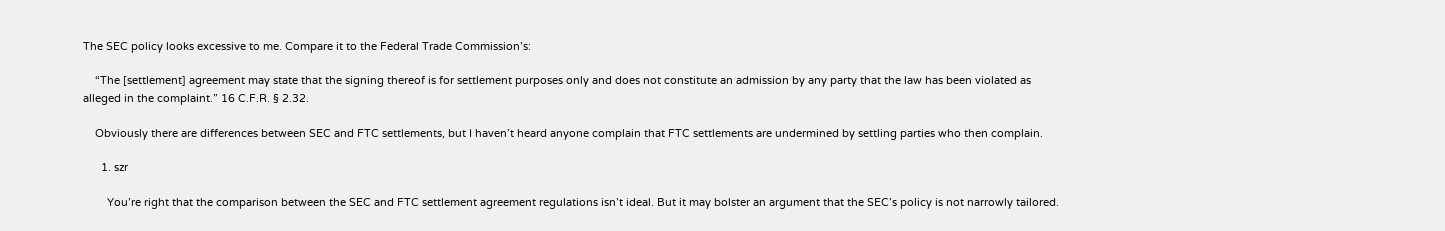The SEC policy looks excessive to me. Compare it to the Federal Trade Commission’s:

    “The [settlement] agreement may state that the signing thereof is for settlement purposes only and does not constitute an admission by any party that the law has been violated as alleged in the complaint.” 16 C.F.R. § 2.32.

    Obviously there are differences between SEC and FTC settlements, but I haven’t heard anyone complain that FTC settlements are undermined by settling parties who then complain.

      1. szr

        You’re right that the comparison between the SEC and FTC settlement agreement regulations isn’t ideal. But it may bolster an argument that the SEC’s policy is not narrowly tailored.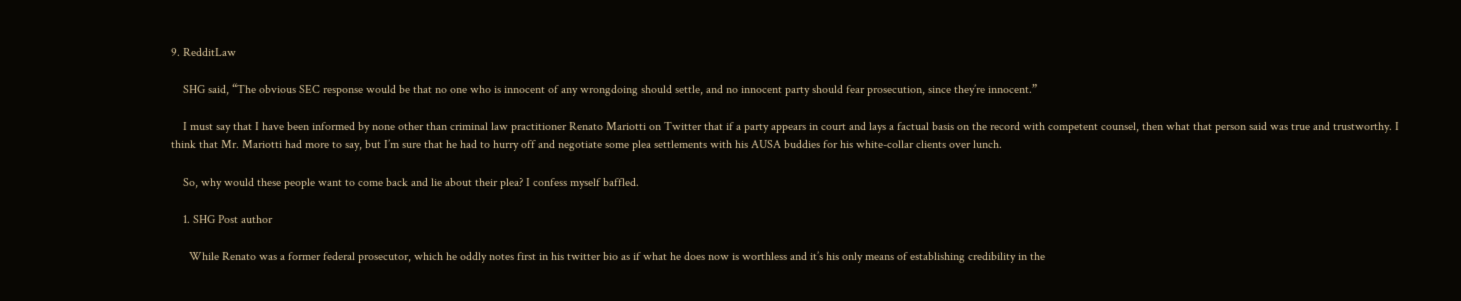9. RedditLaw

    SHG said, “The obvious SEC response would be that no one who is innocent of any wrongdoing should settle, and no innocent party should fear prosecution, since they’re innocent.”

    I must say that I have been informed by none other than criminal law practitioner Renato Mariotti on Twitter that if a party appears in court and lays a factual basis on the record with competent counsel, then what that person said was true and trustworthy. I think that Mr. Mariotti had more to say, but I’m sure that he had to hurry off and negotiate some plea settlements with his AUSA buddies for his white-collar clients over lunch.

    So, why would these people want to come back and lie about their plea? I confess myself baffled.

    1. SHG Post author

      While Renato was a former federal prosecutor, which he oddly notes first in his twitter bio as if what he does now is worthless and it’s his only means of establishing credibility in the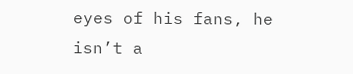eyes of his fans, he isn’t a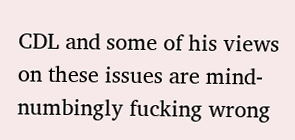CDL and some of his views on these issues are mind-numbingly fucking wrong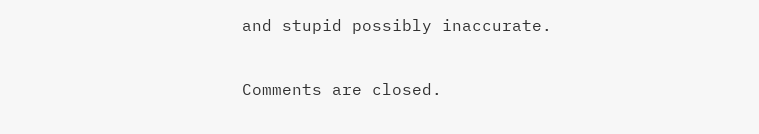and stupid possibly inaccurate.

Comments are closed.